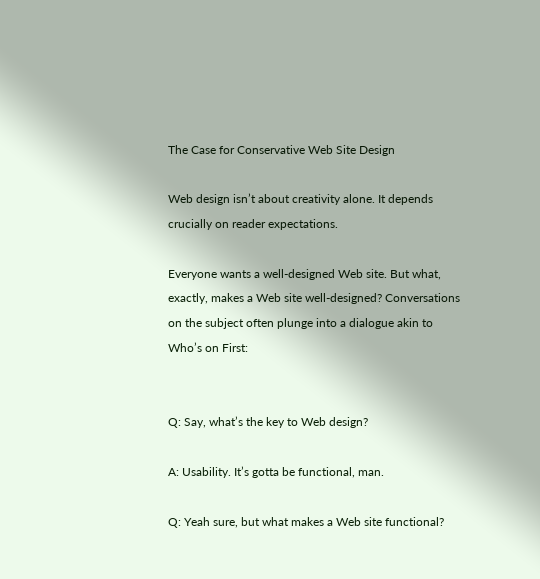The Case for Conservative Web Site Design

Web design isn’t about creativity alone. It depends crucially on reader expectations.

Everyone wants a well-designed Web site. But what, exactly, makes a Web site well-designed? Conversations on the subject often plunge into a dialogue akin to Who’s on First:


Q: Say, what’s the key to Web design?

A: Usability. It’s gotta be functional, man.

Q: Yeah sure, but what makes a Web site functional?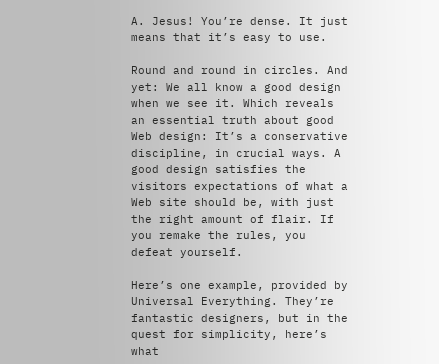A. Jesus! You’re dense. It just means that it’s easy to use.

Round and round in circles. And yet: We all know a good design when we see it. Which reveals an essential truth about good Web design: It’s a conservative discipline, in crucial ways. A good design satisfies the visitors expectations of what a Web site should be, with just the right amount of flair. If you remake the rules, you defeat yourself.

Here’s one example, provided by Universal Everything. They’re fantastic designers, but in the quest for simplicity, here’s what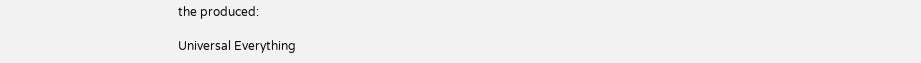the produced:

Universal Everything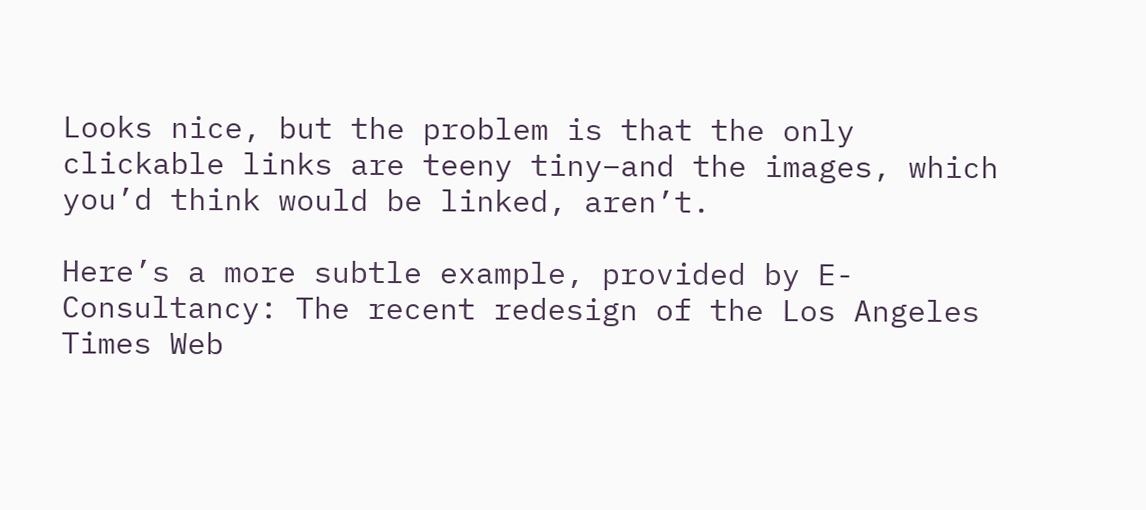Looks nice, but the problem is that the only clickable links are teeny tiny–and the images, which you’d think would be linked, aren’t.

Here’s a more subtle example, provided by E-Consultancy: The recent redesign of the Los Angeles Times Web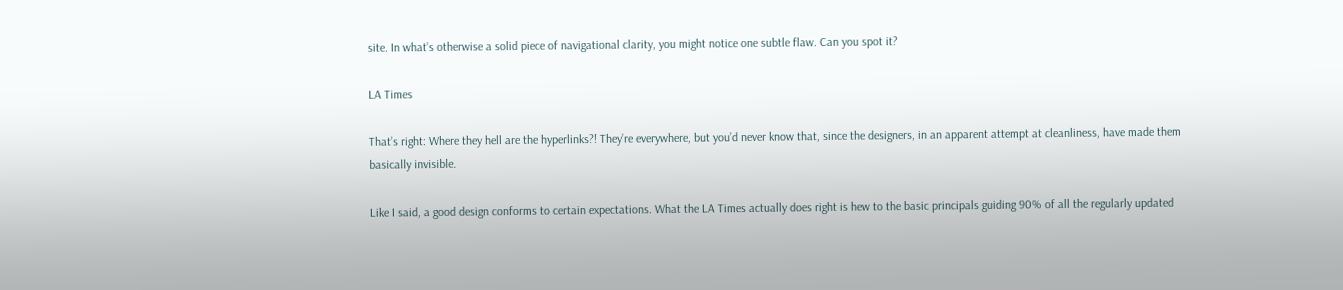site. In what’s otherwise a solid piece of navigational clarity, you might notice one subtle flaw. Can you spot it?

LA Times

That’s right: Where they hell are the hyperlinks?! They’re everywhere, but you’d never know that, since the designers, in an apparent attempt at cleanliness, have made them basically invisible.

Like I said, a good design conforms to certain expectations. What the LA Times actually does right is hew to the basic principals guiding 90% of all the regularly updated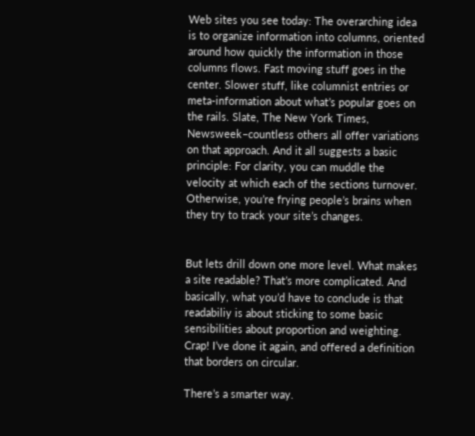Web sites you see today: The overarching idea is to organize information into columns, oriented around how quickly the information in those columns flows. Fast moving stuff goes in the center. Slower stuff, like columnist entries or meta-information about what’s popular goes on the rails. Slate, The New York Times, Newsweek–countless others all offer variations on that approach. And it all suggests a basic principle: For clarity, you can muddle the velocity at which each of the sections turnover. Otherwise, you’re frying people’s brains when they try to track your site’s changes.


But lets drill down one more level. What makes a site readable? That’s more complicated. And basically, what you’d have to conclude is that readabiliy is about sticking to some basic sensibilities about proportion and weighting. Crap! I’ve done it again, and offered a definition that borders on circular.

There’s a smarter way.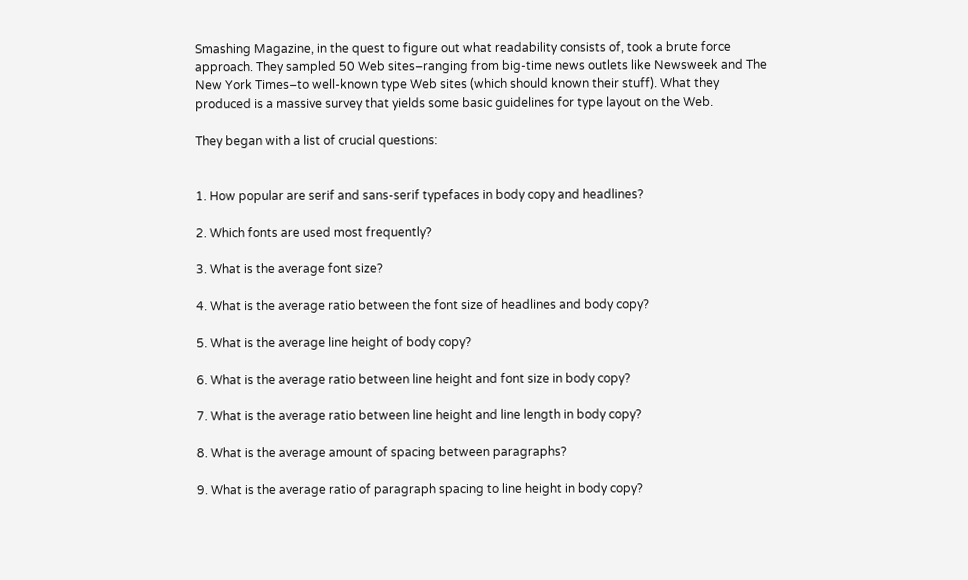Smashing Magazine, in the quest to figure out what readability consists of, took a brute force approach. They sampled 50 Web sites–ranging from big-time news outlets like Newsweek and The New York Times–to well-known type Web sites (which should known their stuff). What they produced is a massive survey that yields some basic guidelines for type layout on the Web.

They began with a list of crucial questions:


1. How popular are serif and sans-serif typefaces in body copy and headlines?

2. Which fonts are used most frequently?

3. What is the average font size?

4. What is the average ratio between the font size of headlines and body copy?

5. What is the average line height of body copy?

6. What is the average ratio between line height and font size in body copy?

7. What is the average ratio between line height and line length in body copy?

8. What is the average amount of spacing between paragraphs?

9. What is the average ratio of paragraph spacing to line height in body copy?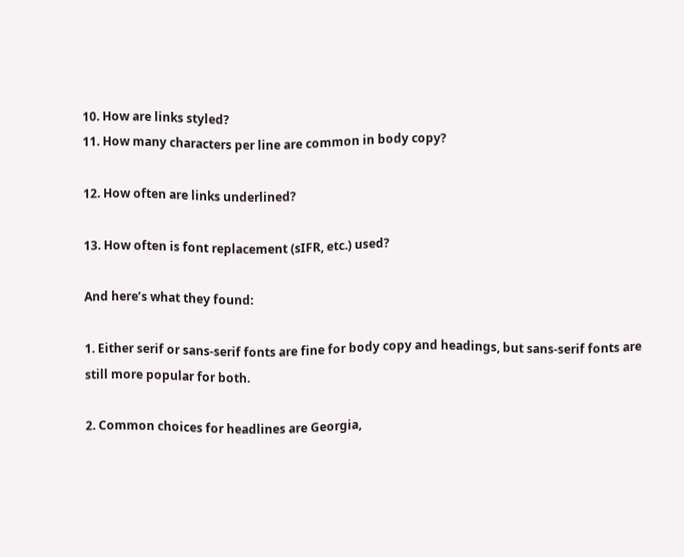10. How are links styled?
11. How many characters per line are common in body copy?

12. How often are links underlined?

13. How often is font replacement (sIFR, etc.) used?

And here’s what they found:

1. Either serif or sans-serif fonts are fine for body copy and headings, but sans-serif fonts are still more popular for both.

2. Common choices for headlines are Georgia,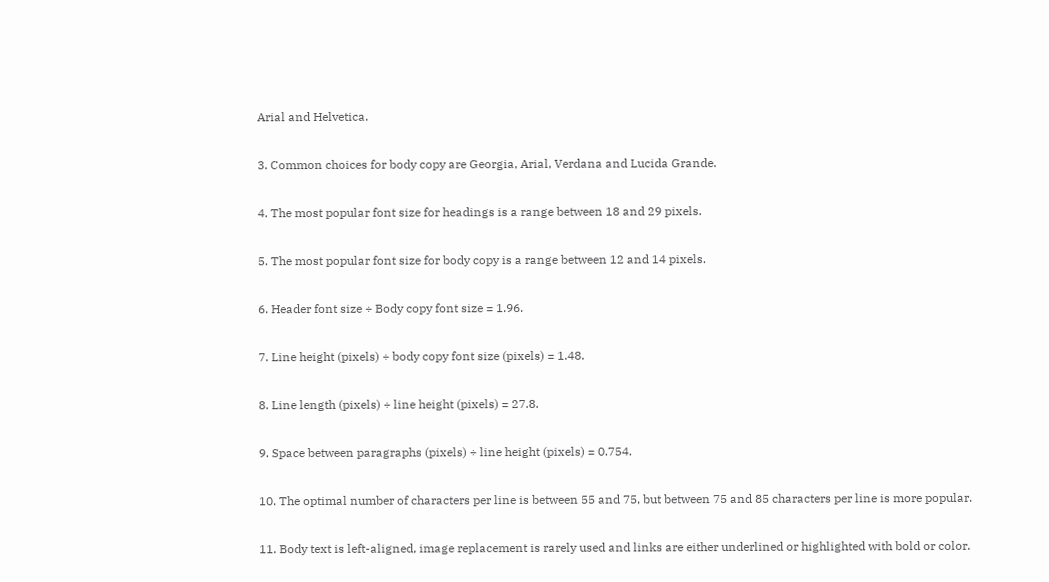Arial and Helvetica.

3. Common choices for body copy are Georgia, Arial, Verdana and Lucida Grande.

4. The most popular font size for headings is a range between 18 and 29 pixels.

5. The most popular font size for body copy is a range between 12 and 14 pixels.

6. Header font size ÷ Body copy font size = 1.96.

7. Line height (pixels) ÷ body copy font size (pixels) = 1.48.

8. Line length (pixels) ÷ line height (pixels) = 27.8.

9. Space between paragraphs (pixels) ÷ line height (pixels) = 0.754.

10. The optimal number of characters per line is between 55 and 75, but between 75 and 85 characters per line is more popular.

11. Body text is left-aligned, image replacement is rarely used and links are either underlined or highlighted with bold or color.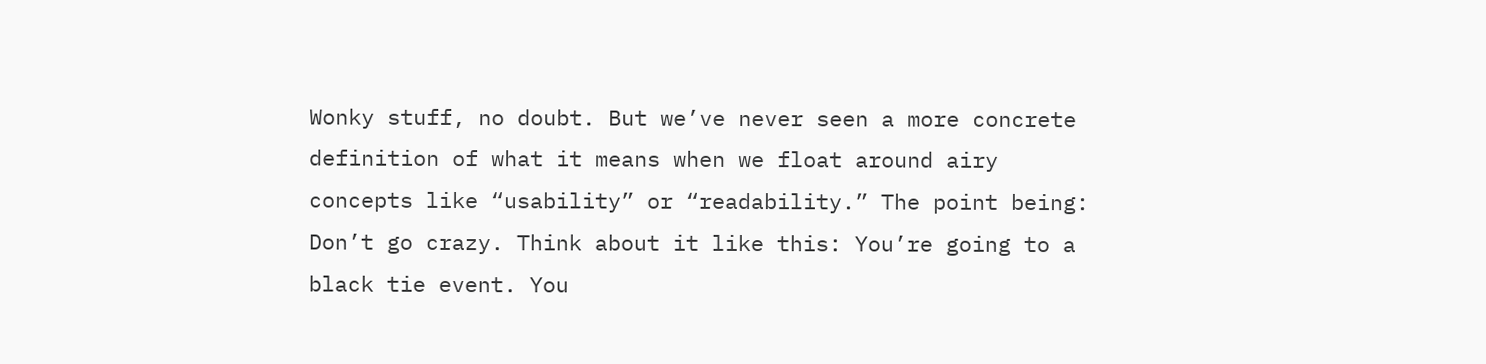Wonky stuff, no doubt. But we’ve never seen a more concrete definition of what it means when we float around airy concepts like “usability” or “readability.” The point being: Don’t go crazy. Think about it like this: You’re going to a black tie event. You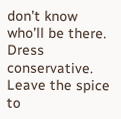don’t know who’ll be there. Dress conservative. Leave the spice to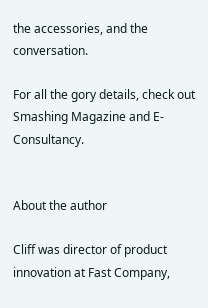the accessories, and the conversation.

For all the gory details, check out Smashing Magazine and E-Consultancy.


About the author

Cliff was director of product innovation at Fast Company,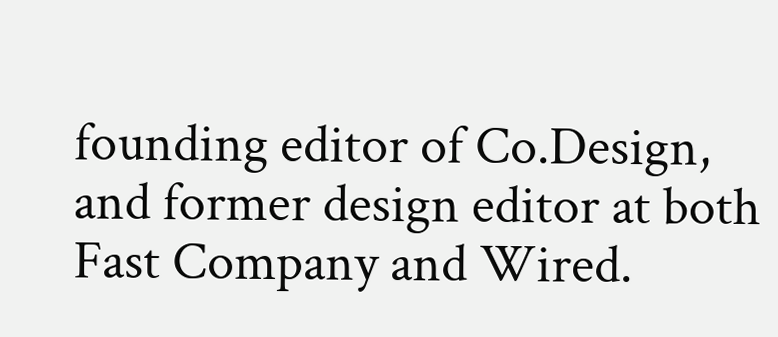founding editor of Co.Design, and former design editor at both Fast Company and Wired.